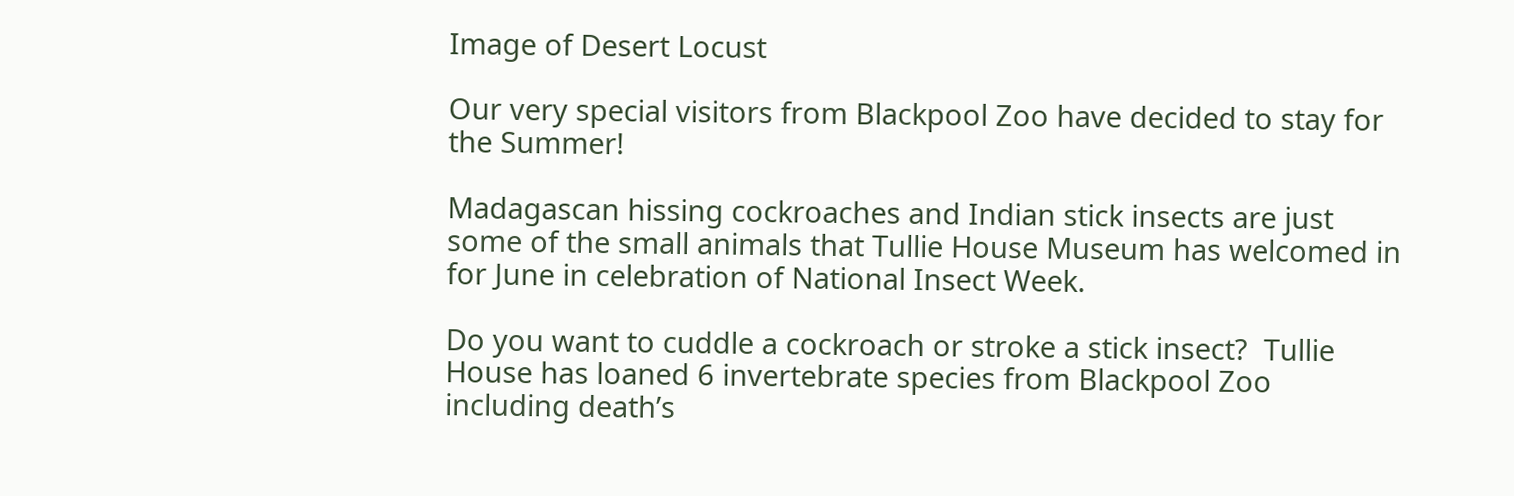Image of Desert Locust

Our very special visitors from Blackpool Zoo have decided to stay for the Summer!

Madagascan hissing cockroaches and Indian stick insects are just some of the small animals that Tullie House Museum has welcomed in for June in celebration of National Insect Week.

Do you want to cuddle a cockroach or stroke a stick insect?  Tullie House has loaned 6 invertebrate species from Blackpool Zoo including death’s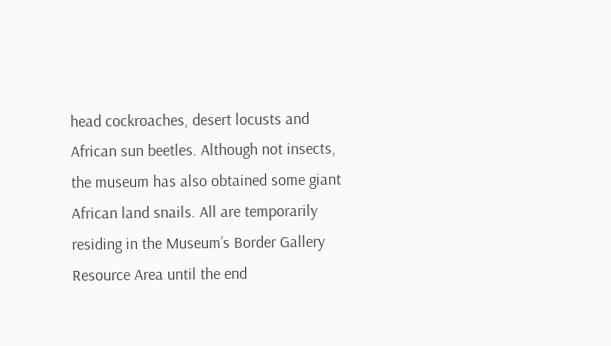head cockroaches, desert locusts and African sun beetles. Although not insects, the museum has also obtained some giant African land snails. All are temporarily residing in the Museum’s Border Gallery Resource Area until the end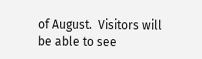of August.  Visitors will be able to see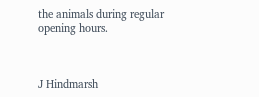the animals during regular opening hours.



J Hindmarsh